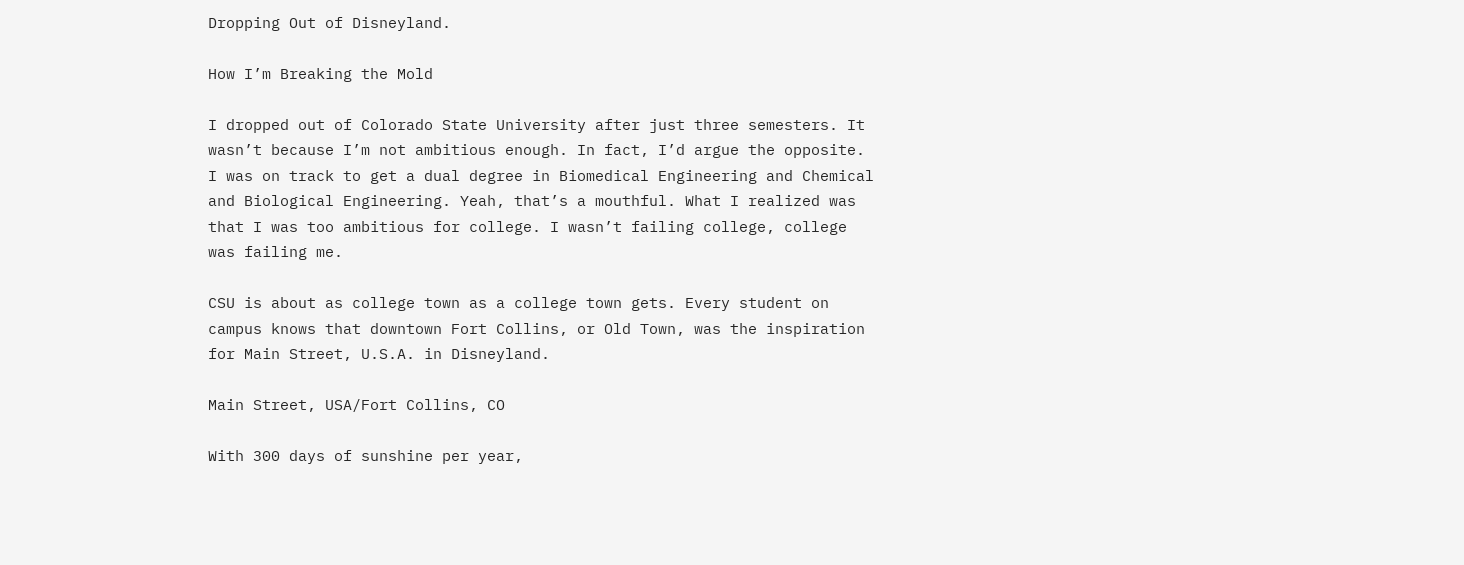Dropping Out of Disneyland.

How I’m Breaking the Mold

I dropped out of Colorado State University after just three semesters. It wasn’t because I’m not ambitious enough. In fact, I’d argue the opposite. I was on track to get a dual degree in Biomedical Engineering and Chemical and Biological Engineering. Yeah, that’s a mouthful. What I realized was that I was too ambitious for college. I wasn’t failing college, college was failing me.

CSU is about as college town as a college town gets. Every student on campus knows that downtown Fort Collins, or Old Town, was the inspiration for Main Street, U.S.A. in Disneyland.

Main Street, USA/Fort Collins, CO

With 300 days of sunshine per year,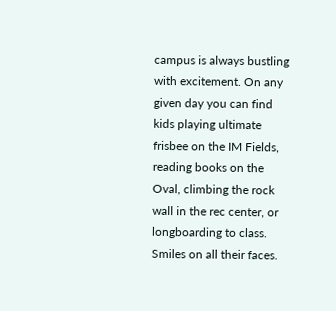campus is always bustling with excitement. On any given day you can find kids playing ultimate frisbee on the IM Fields, reading books on the Oval, climbing the rock wall in the rec center, or longboarding to class. Smiles on all their faces.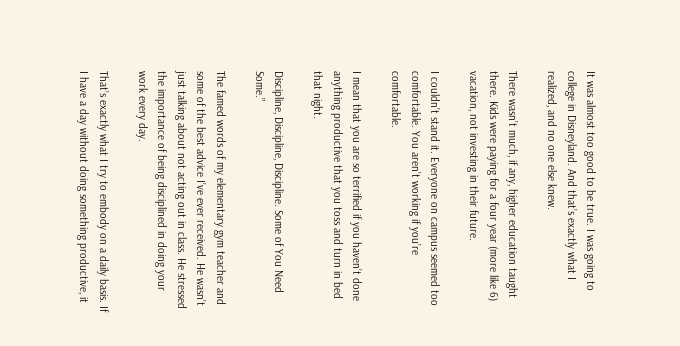It was almost too good to be true. I was going to college in Disneyland. And that’s exactly what I realized, and no one else knew.

There wasn’t much, if any, higher education taught there. Kids were paying for a four year (more like 6) vacation, not investing in their future.

I couldn’t stand it. Everyone on campus seemed too comfortable. You aren’t working if you’re comfortable.

I mean that you are so terrified if you haven’t done anything productive that you toss and turn in bed that night.

Discipline, Discipline, Discipline. Some of You Need Some.”

The famed words of my elementary gym teacher and some of the best advice I’ve ever received. He wasn’t just talking about not acting out in class. He stressed the importance of being disciplined in doing your work every day.

That’s exactly what I try to embody on a daily basis. If I have a day without doing something productive, it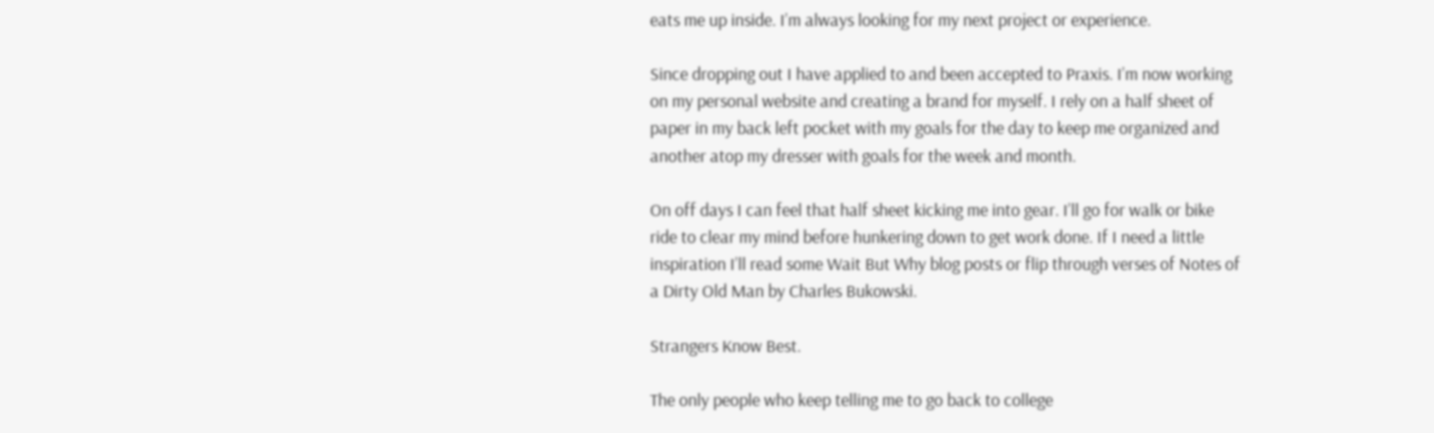eats me up inside. I’m always looking for my next project or experience.

Since dropping out I have applied to and been accepted to Praxis. I’m now working on my personal website and creating a brand for myself. I rely on a half sheet of paper in my back left pocket with my goals for the day to keep me organized and another atop my dresser with goals for the week and month.

On off days I can feel that half sheet kicking me into gear. I’ll go for walk or bike ride to clear my mind before hunkering down to get work done. If I need a little inspiration I’ll read some Wait But Why blog posts or flip through verses of Notes of a Dirty Old Man by Charles Bukowski.

Strangers Know Best.

The only people who keep telling me to go back to college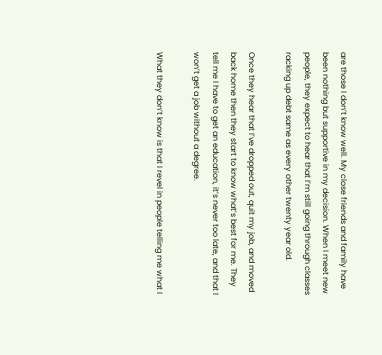are those I don’t know well. My close friends and family have been nothing but supportive in my decision. When I meet new people, they expect to hear that I’m still going through classes racking up debt same as every other twenty year old.

Once they hear that I’ve dropped out, quit my job, and moved back home then they start to know what’s best for me. They tell me I have to get an education, it’s never too late, and that I won’t get a job without a degree.

What they don’t know is that I revel in people telling me what I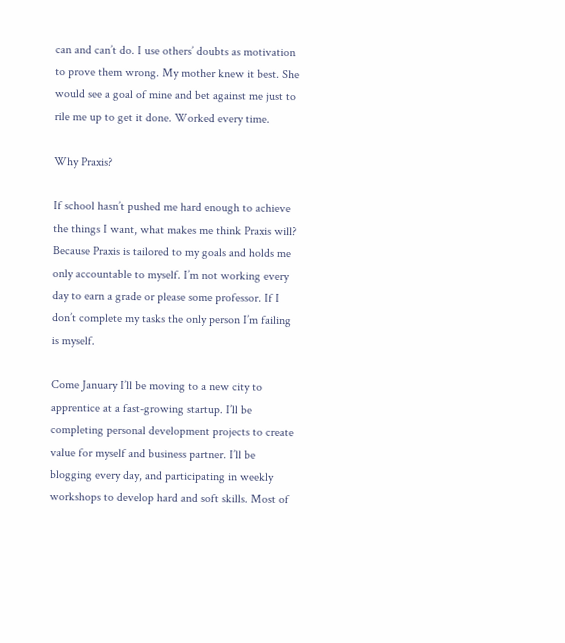can and can’t do. I use others’ doubts as motivation to prove them wrong. My mother knew it best. She would see a goal of mine and bet against me just to rile me up to get it done. Worked every time.

Why Praxis?

If school hasn’t pushed me hard enough to achieve the things I want, what makes me think Praxis will? Because Praxis is tailored to my goals and holds me only accountable to myself. I’m not working every day to earn a grade or please some professor. If I don’t complete my tasks the only person I’m failing is myself.

Come January I’ll be moving to a new city to apprentice at a fast-growing startup. I’ll be completing personal development projects to create value for myself and business partner. I’ll be blogging every day, and participating in weekly workshops to develop hard and soft skills. Most of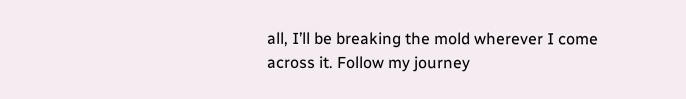all, I’ll be breaking the mold wherever I come across it. Follow my journey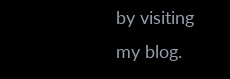by visiting my blog.